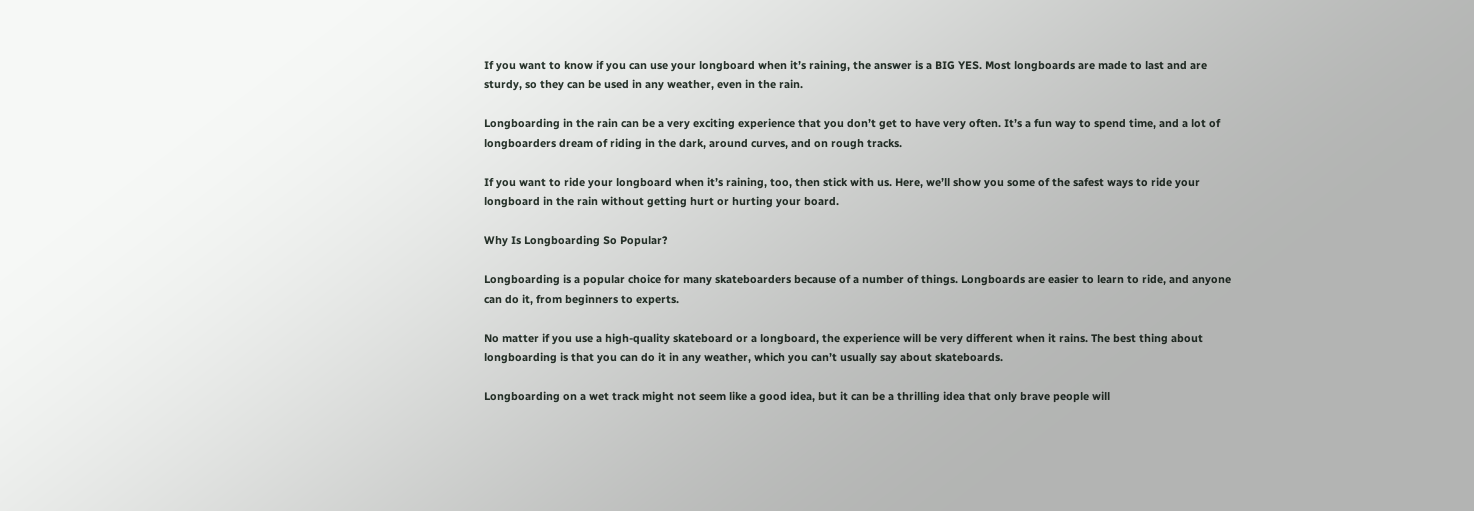If you want to know if you can use your longboard when it’s raining, the answer is a BIG YES. Most longboards are made to last and are sturdy, so they can be used in any weather, even in the rain.

Longboarding in the rain can be a very exciting experience that you don’t get to have very often. It’s a fun way to spend time, and a lot of longboarders dream of riding in the dark, around curves, and on rough tracks.

If you want to ride your longboard when it’s raining, too, then stick with us. Here, we’ll show you some of the safest ways to ride your longboard in the rain without getting hurt or hurting your board.

Why Is Longboarding So Popular?

Longboarding is a popular choice for many skateboarders because of a number of things. Longboards are easier to learn to ride, and anyone can do it, from beginners to experts.

No matter if you use a high-quality skateboard or a longboard, the experience will be very different when it rains. The best thing about longboarding is that you can do it in any weather, which you can’t usually say about skateboards.

Longboarding on a wet track might not seem like a good idea, but it can be a thrilling idea that only brave people will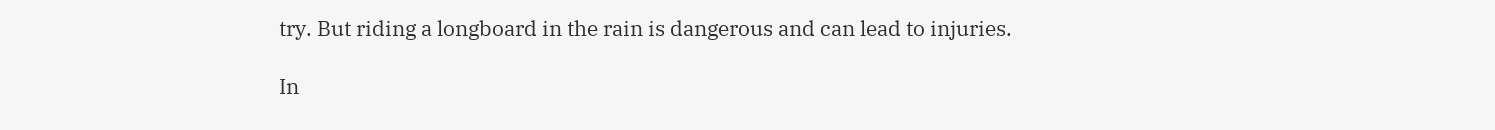try. But riding a longboard in the rain is dangerous and can lead to injuries.

In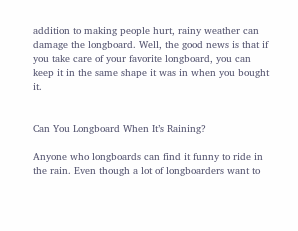addition to making people hurt, rainy weather can damage the longboard. Well, the good news is that if you take care of your favorite longboard, you can keep it in the same shape it was in when you bought it.


Can You Longboard When It’s Raining?

Anyone who longboards can find it funny to ride in the rain. Even though a lot of longboarders want to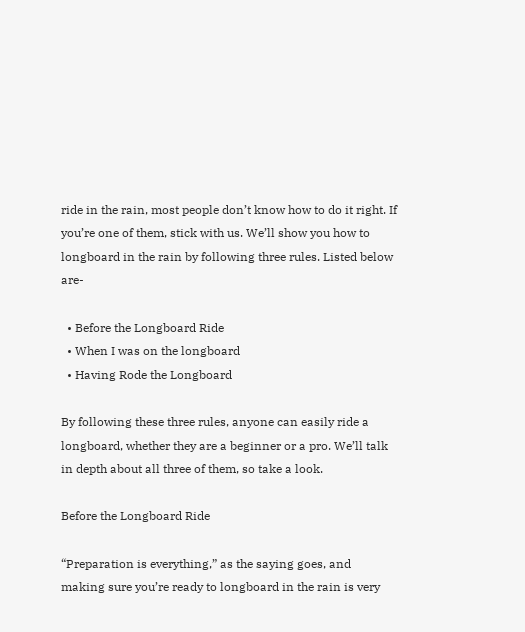ride in the rain, most people don’t know how to do it right. If you’re one of them, stick with us. We’ll show you how to longboard in the rain by following three rules. Listed below are-

  • Before the Longboard Ride
  • When I was on the longboard
  • Having Rode the Longboard

By following these three rules, anyone can easily ride a longboard, whether they are a beginner or a pro. We’ll talk in depth about all three of them, so take a look.

Before the Longboard Ride

“Preparation is everything,” as the saying goes, and making sure you’re ready to longboard in the rain is very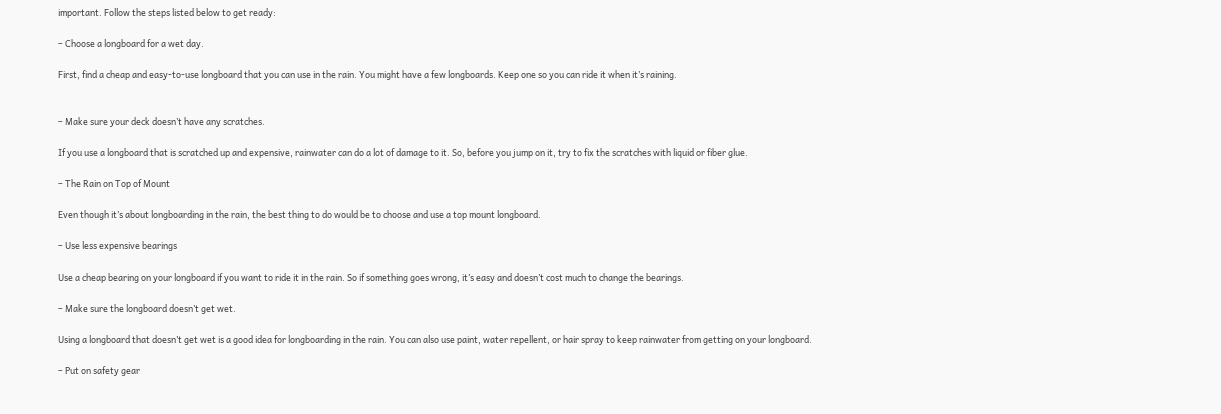important. Follow the steps listed below to get ready:

– Choose a longboard for a wet day.

First, find a cheap and easy-to-use longboard that you can use in the rain. You might have a few longboards. Keep one so you can ride it when it’s raining.


– Make sure your deck doesn’t have any scratches.

If you use a longboard that is scratched up and expensive, rainwater can do a lot of damage to it. So, before you jump on it, try to fix the scratches with liquid or fiber glue.

– The Rain on Top of Mount

Even though it’s about longboarding in the rain, the best thing to do would be to choose and use a top mount longboard.

– Use less expensive bearings

Use a cheap bearing on your longboard if you want to ride it in the rain. So if something goes wrong, it’s easy and doesn’t cost much to change the bearings.

– Make sure the longboard doesn’t get wet.

Using a longboard that doesn’t get wet is a good idea for longboarding in the rain. You can also use paint, water repellent, or hair spray to keep rainwater from getting on your longboard.

– Put on safety gear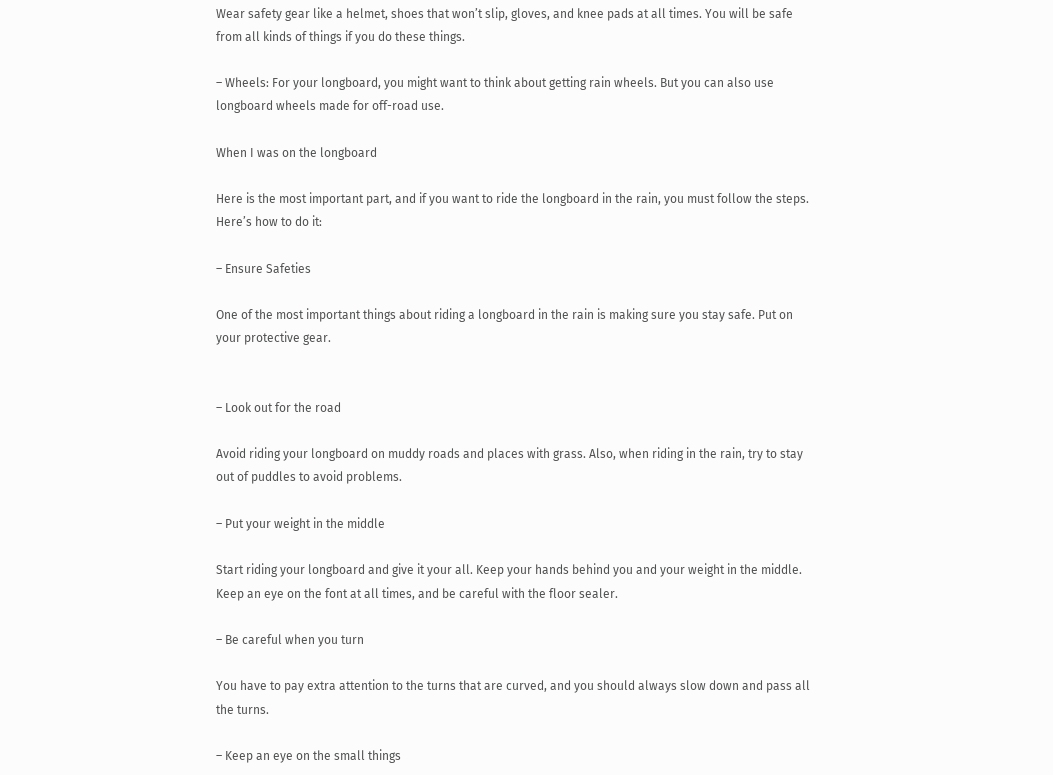Wear safety gear like a helmet, shoes that won’t slip, gloves, and knee pads at all times. You will be safe from all kinds of things if you do these things.

– Wheels: For your longboard, you might want to think about getting rain wheels. But you can also use longboard wheels made for off-road use.

When I was on the longboard

Here is the most important part, and if you want to ride the longboard in the rain, you must follow the steps. Here’s how to do it:

– Ensure Safeties

One of the most important things about riding a longboard in the rain is making sure you stay safe. Put on your protective gear.


– Look out for the road

Avoid riding your longboard on muddy roads and places with grass. Also, when riding in the rain, try to stay out of puddles to avoid problems.

– Put your weight in the middle

Start riding your longboard and give it your all. Keep your hands behind you and your weight in the middle. Keep an eye on the font at all times, and be careful with the floor sealer.

– Be careful when you turn

You have to pay extra attention to the turns that are curved, and you should always slow down and pass all the turns.

– Keep an eye on the small things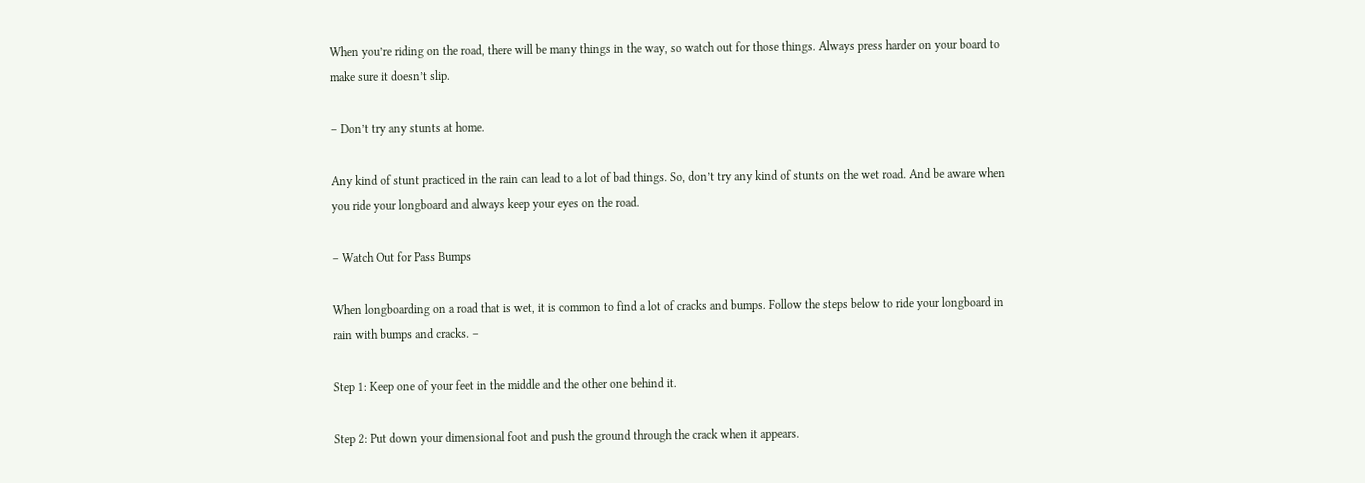When you’re riding on the road, there will be many things in the way, so watch out for those things. Always press harder on your board to make sure it doesn’t slip.

– Don’t try any stunts at home.

Any kind of stunt practiced in the rain can lead to a lot of bad things. So, don’t try any kind of stunts on the wet road. And be aware when you ride your longboard and always keep your eyes on the road.

– Watch Out for Pass Bumps

When longboarding on a road that is wet, it is common to find a lot of cracks and bumps. Follow the steps below to ride your longboard in rain with bumps and cracks. –

Step 1: Keep one of your feet in the middle and the other one behind it.

Step 2: Put down your dimensional foot and push the ground through the crack when it appears.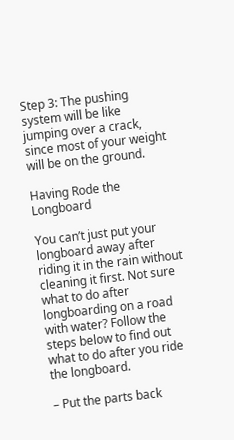Step 3: The pushing system will be like jumping over a crack, since most of your weight will be on the ground.

Having Rode the Longboard

You can’t just put your longboard away after riding it in the rain without cleaning it first. Not sure what to do after longboarding on a road with water? Follow the steps below to find out what to do after you ride the longboard.

– Put the parts back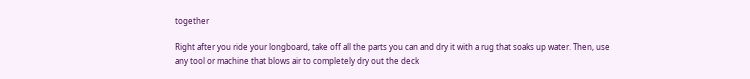together

Right after you ride your longboard, take off all the parts you can and dry it with a rug that soaks up water. Then, use any tool or machine that blows air to completely dry out the deck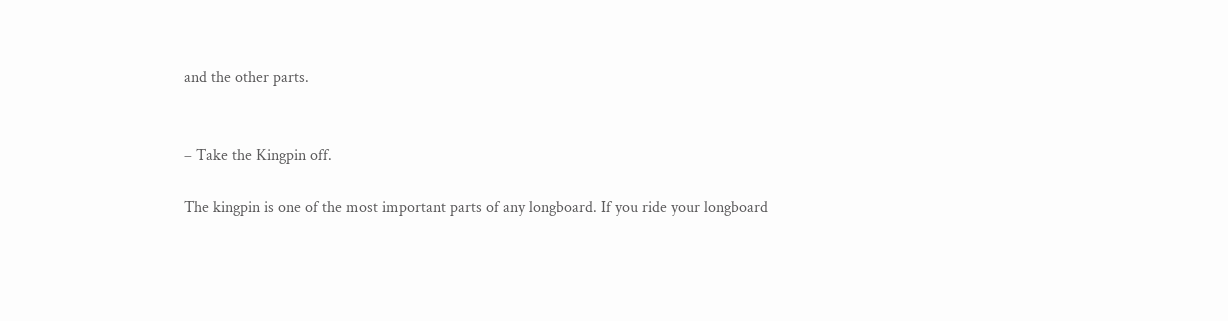and the other parts.


– Take the Kingpin off.

The kingpin is one of the most important parts of any longboard. If you ride your longboard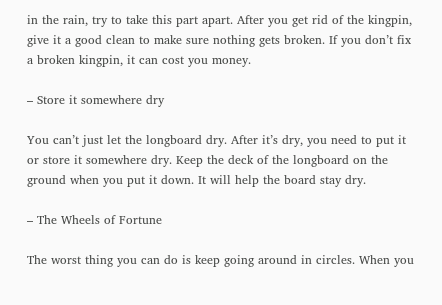in the rain, try to take this part apart. After you get rid of the kingpin, give it a good clean to make sure nothing gets broken. If you don’t fix a broken kingpin, it can cost you money.

– Store it somewhere dry

You can’t just let the longboard dry. After it’s dry, you need to put it or store it somewhere dry. Keep the deck of the longboard on the ground when you put it down. It will help the board stay dry.

– The Wheels of Fortune

The worst thing you can do is keep going around in circles. When you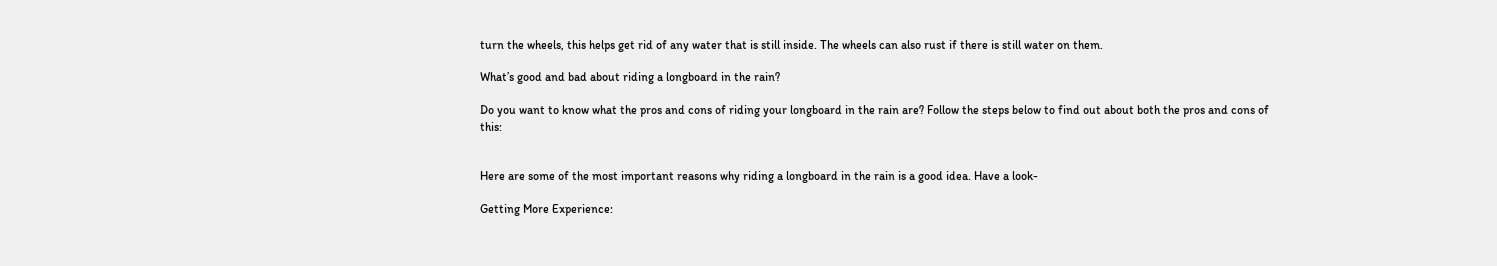turn the wheels, this helps get rid of any water that is still inside. The wheels can also rust if there is still water on them.

What’s good and bad about riding a longboard in the rain?

Do you want to know what the pros and cons of riding your longboard in the rain are? Follow the steps below to find out about both the pros and cons of this:


Here are some of the most important reasons why riding a longboard in the rain is a good idea. Have a look-

Getting More Experience: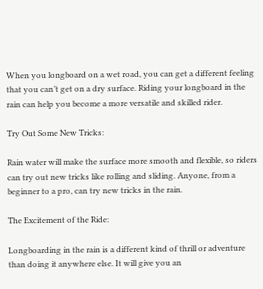When you longboard on a wet road, you can get a different feeling that you can’t get on a dry surface. Riding your longboard in the rain can help you become a more versatile and skilled rider.

Try Out Some New Tricks:

Rain water will make the surface more smooth and flexible, so riders can try out new tricks like rolling and sliding. Anyone, from a beginner to a pro, can try new tricks in the rain.

The Excitement of the Ride:

Longboarding in the rain is a different kind of thrill or adventure than doing it anywhere else. It will give you an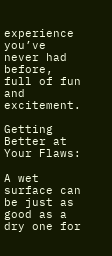experience you’ve never had before, full of fun and excitement.

Getting Better at Your Flaws:

A wet surface can be just as good as a dry one for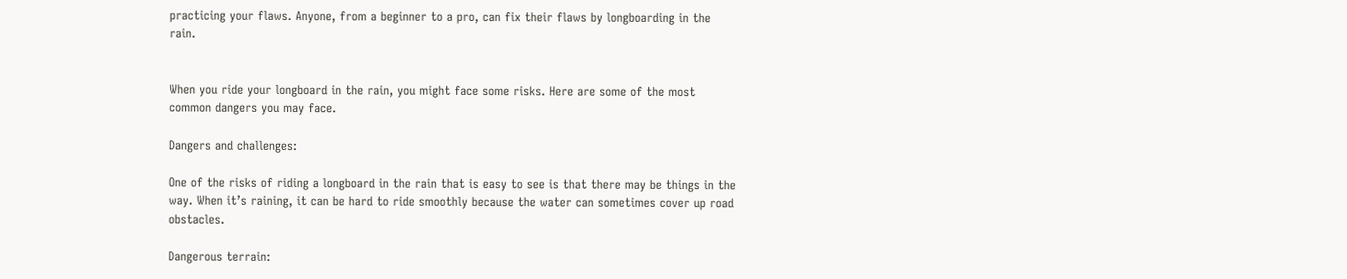practicing your flaws. Anyone, from a beginner to a pro, can fix their flaws by longboarding in the rain.


When you ride your longboard in the rain, you might face some risks. Here are some of the most common dangers you may face.

Dangers and challenges:

One of the risks of riding a longboard in the rain that is easy to see is that there may be things in the way. When it’s raining, it can be hard to ride smoothly because the water can sometimes cover up road obstacles.

Dangerous terrain: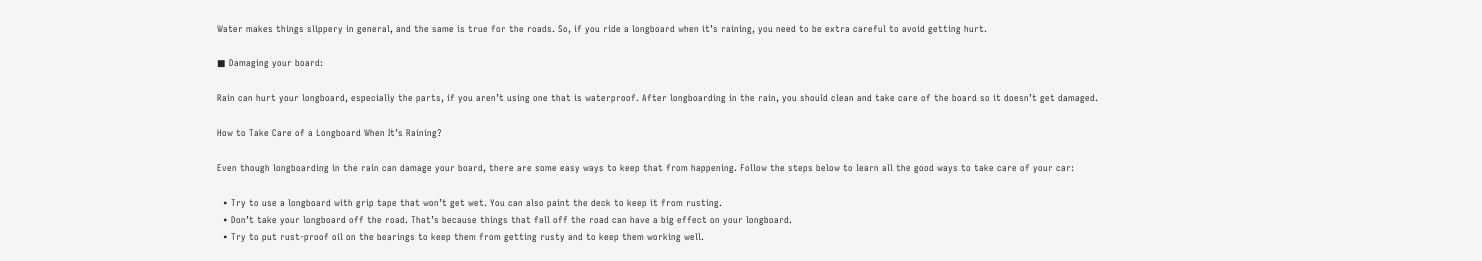Water makes things slippery in general, and the same is true for the roads. So, if you ride a longboard when it’s raining, you need to be extra careful to avoid getting hurt.

■ Damaging your board:

Rain can hurt your longboard, especially the parts, if you aren’t using one that is waterproof. After longboarding in the rain, you should clean and take care of the board so it doesn’t get damaged.

How to Take Care of a Longboard When It’s Raining?

Even though longboarding in the rain can damage your board, there are some easy ways to keep that from happening. Follow the steps below to learn all the good ways to take care of your car:

  • Try to use a longboard with grip tape that won’t get wet. You can also paint the deck to keep it from rusting.
  • Don’t take your longboard off the road. That’s because things that fall off the road can have a big effect on your longboard.
  • Try to put rust-proof oil on the bearings to keep them from getting rusty and to keep them working well.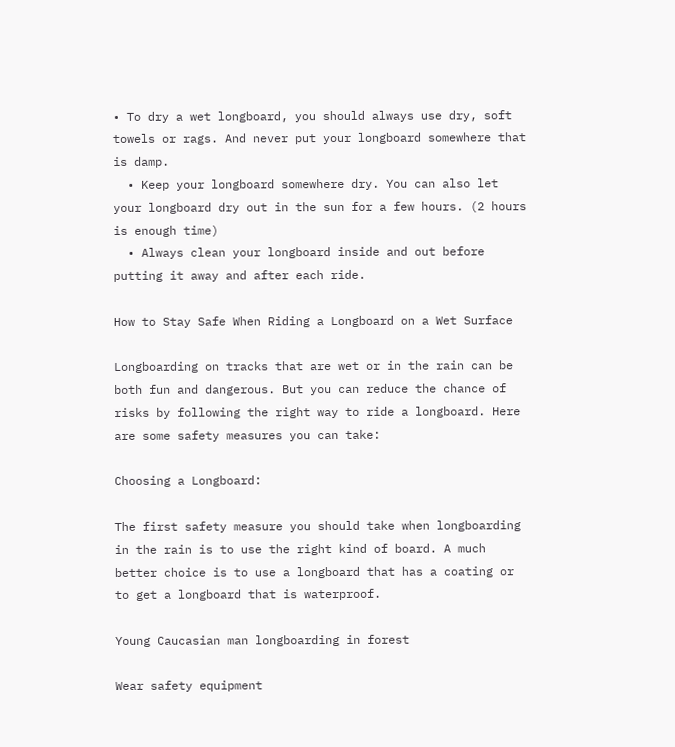• To dry a wet longboard, you should always use dry, soft towels or rags. And never put your longboard somewhere that is damp.
  • Keep your longboard somewhere dry. You can also let your longboard dry out in the sun for a few hours. (2 hours is enough time)
  • Always clean your longboard inside and out before putting it away and after each ride.

How to Stay Safe When Riding a Longboard on a Wet Surface

Longboarding on tracks that are wet or in the rain can be both fun and dangerous. But you can reduce the chance of risks by following the right way to ride a longboard. Here are some safety measures you can take:

Choosing a Longboard:

The first safety measure you should take when longboarding in the rain is to use the right kind of board. A much better choice is to use a longboard that has a coating or to get a longboard that is waterproof.

Young Caucasian man longboarding in forest

Wear safety equipment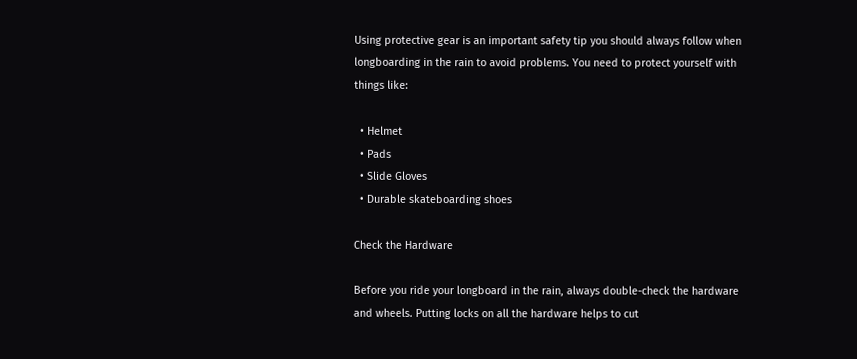Using protective gear is an important safety tip you should always follow when longboarding in the rain to avoid problems. You need to protect yourself with things like:

  • Helmet
  • Pads
  • Slide Gloves
  • Durable skateboarding shoes

Check the Hardware

Before you ride your longboard in the rain, always double-check the hardware and wheels. Putting locks on all the hardware helps to cut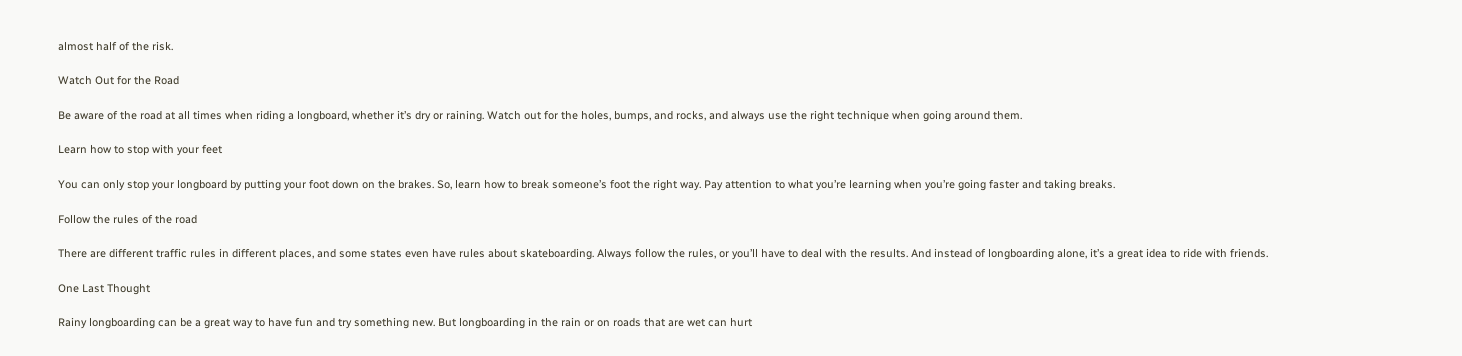almost half of the risk.

Watch Out for the Road

Be aware of the road at all times when riding a longboard, whether it’s dry or raining. Watch out for the holes, bumps, and rocks, and always use the right technique when going around them.

Learn how to stop with your feet

You can only stop your longboard by putting your foot down on the brakes. So, learn how to break someone’s foot the right way. Pay attention to what you’re learning when you’re going faster and taking breaks.

Follow the rules of the road

There are different traffic rules in different places, and some states even have rules about skateboarding. Always follow the rules, or you’ll have to deal with the results. And instead of longboarding alone, it’s a great idea to ride with friends.

One Last Thought

Rainy longboarding can be a great way to have fun and try something new. But longboarding in the rain or on roads that are wet can hurt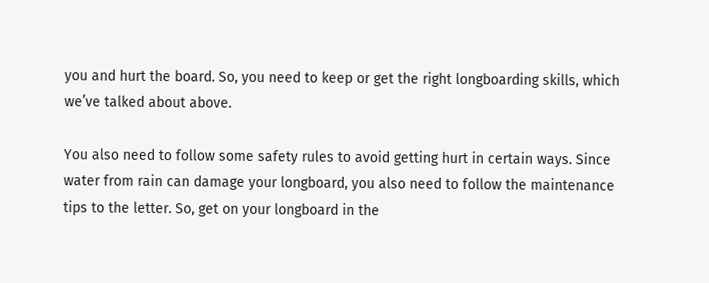you and hurt the board. So, you need to keep or get the right longboarding skills, which we’ve talked about above.

You also need to follow some safety rules to avoid getting hurt in certain ways. Since water from rain can damage your longboard, you also need to follow the maintenance tips to the letter. So, get on your longboard in the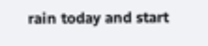rain today and start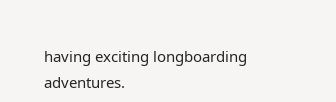having exciting longboarding adventures.